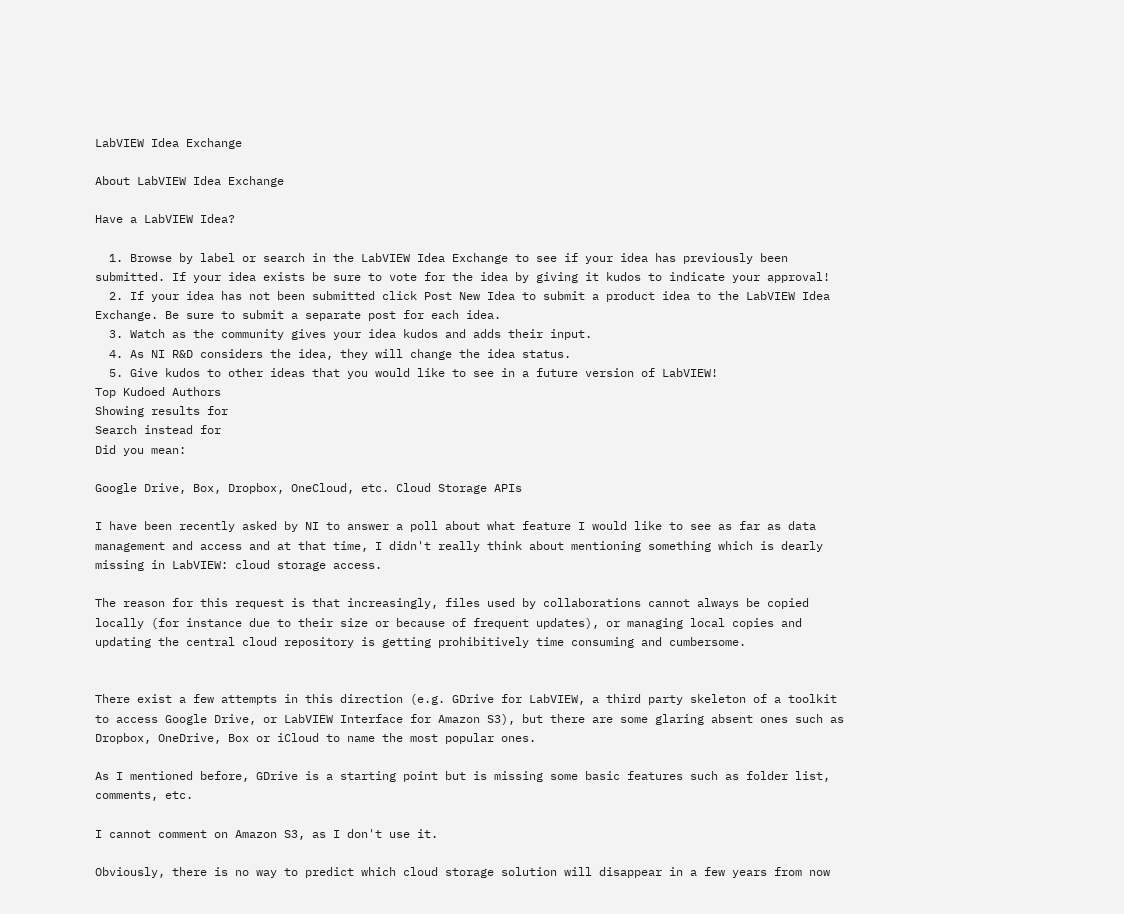LabVIEW Idea Exchange

About LabVIEW Idea Exchange

Have a LabVIEW Idea?

  1. Browse by label or search in the LabVIEW Idea Exchange to see if your idea has previously been submitted. If your idea exists be sure to vote for the idea by giving it kudos to indicate your approval!
  2. If your idea has not been submitted click Post New Idea to submit a product idea to the LabVIEW Idea Exchange. Be sure to submit a separate post for each idea.
  3. Watch as the community gives your idea kudos and adds their input.
  4. As NI R&D considers the idea, they will change the idea status.
  5. Give kudos to other ideas that you would like to see in a future version of LabVIEW!
Top Kudoed Authors
Showing results for
Search instead for
Did you mean:

Google Drive, Box, Dropbox, OneCloud, etc. Cloud Storage APIs

I have been recently asked by NI to answer a poll about what feature I would like to see as far as data management and access and at that time, I didn't really think about mentioning something which is dearly missing in LabVIEW: cloud storage access.

The reason for this request is that increasingly, files used by collaborations cannot always be copied locally (for instance due to their size or because of frequent updates), or managing local copies and updating the central cloud repository is getting prohibitively time consuming and cumbersome.


There exist a few attempts in this direction (e.g. GDrive for LabVIEW, a third party skeleton of a toolkit to access Google Drive, or LabVIEW Interface for Amazon S3), but there are some glaring absent ones such as Dropbox, OneDrive, Box or iCloud to name the most popular ones.

As I mentioned before, GDrive is a starting point but is missing some basic features such as folder list, comments, etc.

I cannot comment on Amazon S3, as I don't use it.

Obviously, there is no way to predict which cloud storage solution will disappear in a few years from now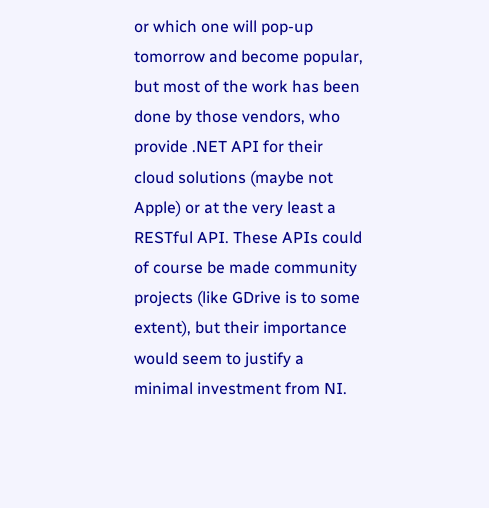or which one will pop-up tomorrow and become popular, but most of the work has been done by those vendors, who provide .NET API for their cloud solutions (maybe not Apple) or at the very least a RESTful API. These APIs could of course be made community projects (like GDrive is to some extent), but their importance would seem to justify a minimal investment from NI.